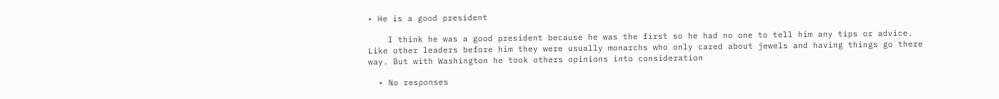• He is a good president

    I think he was a good president because he was the first so he had no one to tell him any tips or advice. Like other leaders before him they were usually monarchs who only cared about jewels and having things go there way. But with Washington he took others opinions into consideration

  • No responses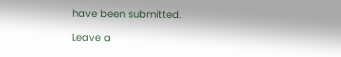have been submitted.

Leave a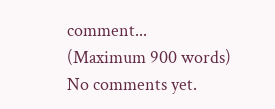comment...
(Maximum 900 words)
No comments yet.